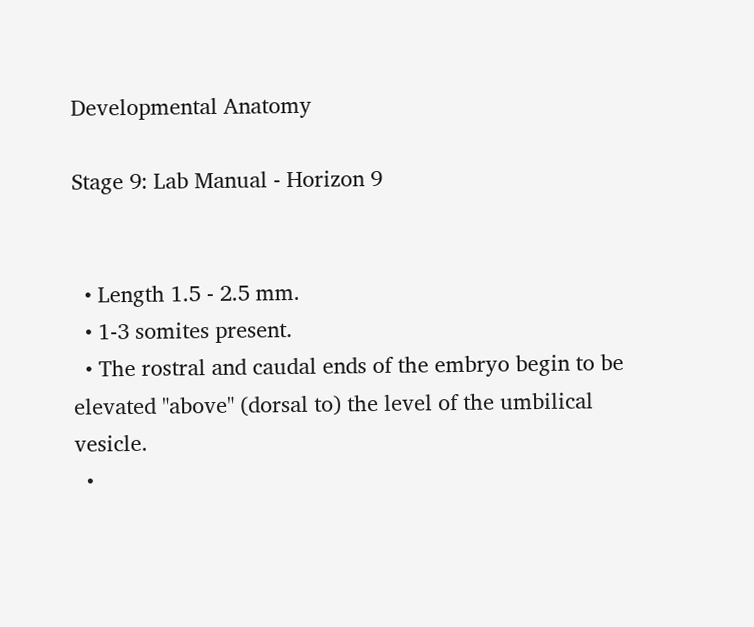Developmental Anatomy

Stage 9: Lab Manual - Horizon 9


  • Length 1.5 - 2.5 mm.
  • 1-3 somites present.
  • The rostral and caudal ends of the embryo begin to be elevated "above" (dorsal to) the level of the umbilical vesicle.
  •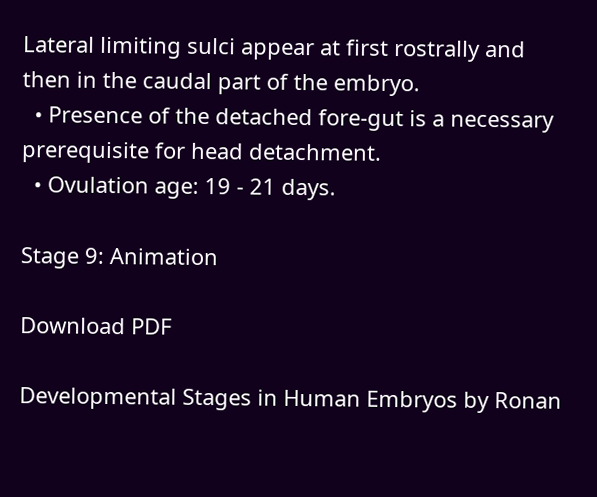Lateral limiting sulci appear at first rostrally and then in the caudal part of the embryo.
  • Presence of the detached fore-gut is a necessary prerequisite for head detachment.
  • Ovulation age: 19 - 21 days.

Stage 9: Animation

Download PDF

Developmental Stages in Human Embryos by Ronan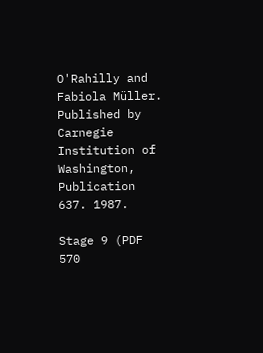O'Rahilly and Fabiola Müller.
Published by Carnegie Institution of Washington, Publication 637. 1987.

Stage 9 (PDF 570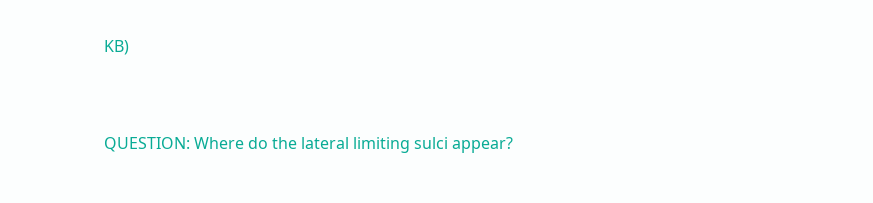KB)


QUESTION: Where do the lateral limiting sulci appear?